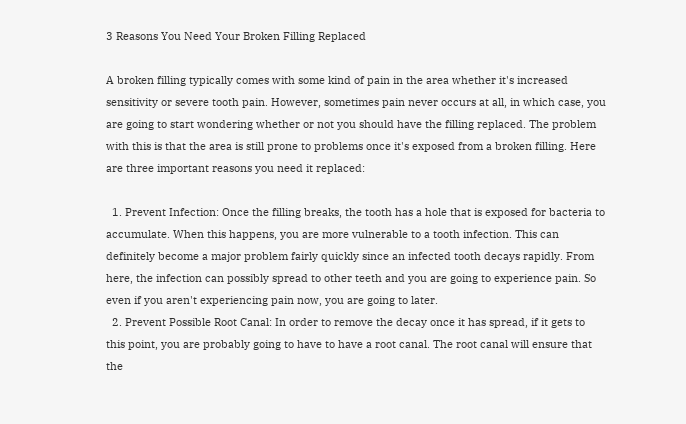3 Reasons You Need Your Broken Filling Replaced

A broken filling typically comes with some kind of pain in the area whether it's increased sensitivity or severe tooth pain. However, sometimes pain never occurs at all, in which case, you are going to start wondering whether or not you should have the filling replaced. The problem with this is that the area is still prone to problems once it's exposed from a broken filling. Here are three important reasons you need it replaced:

  1. Prevent Infection: Once the filling breaks, the tooth has a hole that is exposed for bacteria to accumulate. When this happens, you are more vulnerable to a tooth infection. This can definitely become a major problem fairly quickly since an infected tooth decays rapidly. From here, the infection can possibly spread to other teeth and you are going to experience pain. So even if you aren't experiencing pain now, you are going to later.
  2. Prevent Possible Root Canal: In order to remove the decay once it has spread, if it gets to this point, you are probably going to have to have a root canal. The root canal will ensure that the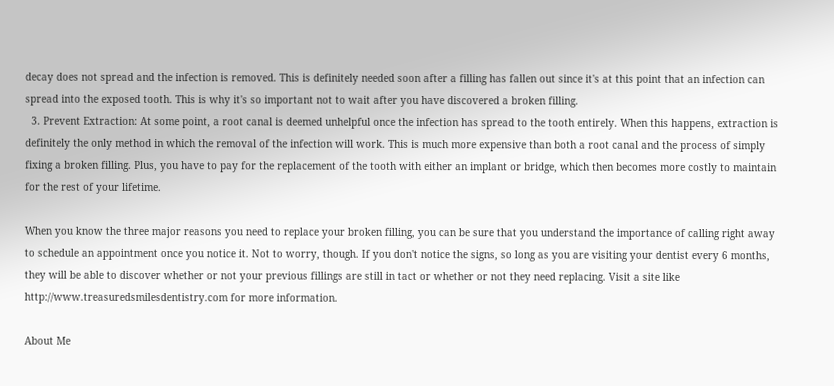decay does not spread and the infection is removed. This is definitely needed soon after a filling has fallen out since it's at this point that an infection can spread into the exposed tooth. This is why it's so important not to wait after you have discovered a broken filling.
  3. Prevent Extraction: At some point, a root canal is deemed unhelpful once the infection has spread to the tooth entirely. When this happens, extraction is definitely the only method in which the removal of the infection will work. This is much more expensive than both a root canal and the process of simply fixing a broken filling. Plus, you have to pay for the replacement of the tooth with either an implant or bridge, which then becomes more costly to maintain for the rest of your lifetime.

When you know the three major reasons you need to replace your broken filling, you can be sure that you understand the importance of calling right away to schedule an appointment once you notice it. Not to worry, though. If you don't notice the signs, so long as you are visiting your dentist every 6 months, they will be able to discover whether or not your previous fillings are still in tact or whether or not they need replacing. Visit a site like http://www.treasuredsmilesdentistry.com for more information.

About Me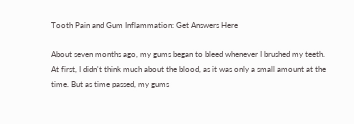Tooth Pain and Gum Inflammation: Get Answers Here

About seven months ago, my gums began to bleed whenever I brushed my teeth. At first, I didn't think much about the blood, as it was only a small amount at the time. But as time passed, my gums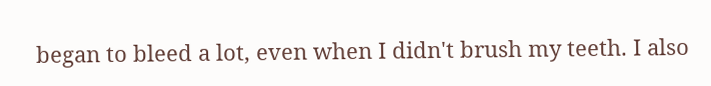began to bleed a lot, even when I didn't brush my teeth. I also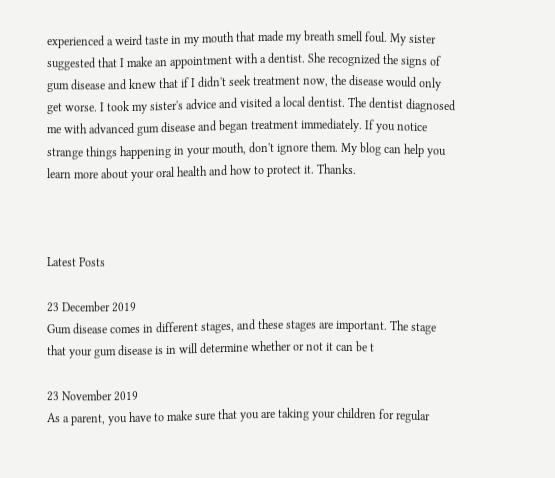experienced a weird taste in my mouth that made my breath smell foul. My sister suggested that I make an appointment with a dentist. She recognized the signs of gum disease and knew that if I didn't seek treatment now, the disease would only get worse. I took my sister's advice and visited a local dentist. The dentist diagnosed me with advanced gum disease and began treatment immediately. If you notice strange things happening in your mouth, don't ignore them. My blog can help you learn more about your oral health and how to protect it. Thanks.



Latest Posts

23 December 2019
Gum disease comes in different stages, and these stages are important. The stage that your gum disease is in will determine whether or not it can be t

23 November 2019
As a parent, you have to make sure that you are taking your children for regular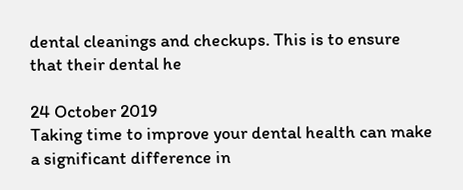dental cleanings and checkups. This is to ensure that their dental he

24 October 2019
Taking time to improve your dental health can make a significant difference in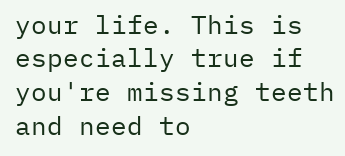your life. This is especially true if you're missing teeth and need to